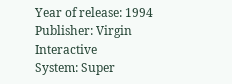Year of release: 1994
Publisher: Virgin Interactive
System: Super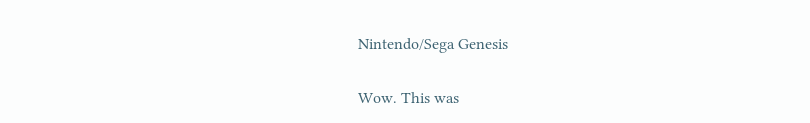Nintendo/Sega Genesis

Wow. This was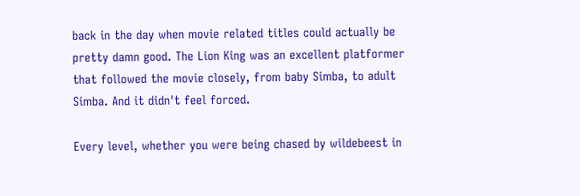back in the day when movie related titles could actually be pretty damn good. The Lion King was an excellent platformer that followed the movie closely, from baby Simba, to adult Simba. And it didn't feel forced.

Every level, whether you were being chased by wildebeest in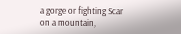a gorge or fighting Scar on a mountain,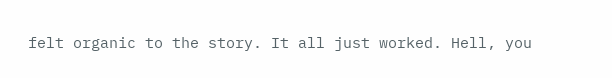felt organic to the story. It all just worked. Hell, you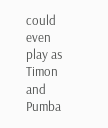could even play as Timon and Pumba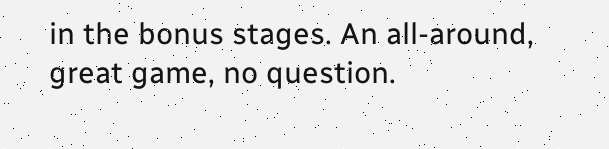in the bonus stages. An all-around, great game, no question.